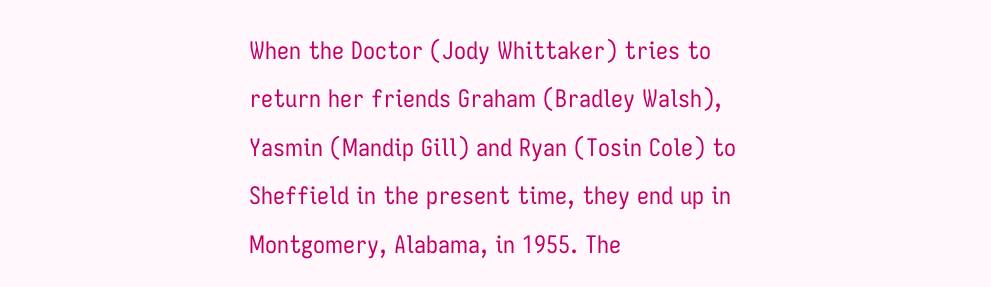When the Doctor (Jody Whittaker) tries to return her friends Graham (Bradley Walsh), Yasmin (Mandip Gill) and Ryan (Tosin Cole) to Sheffield in the present time, they end up in Montgomery, Alabama, in 1955. The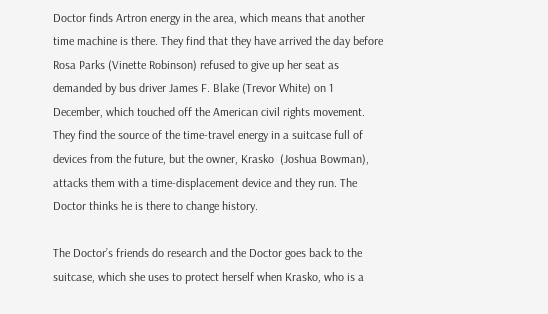Doctor finds Artron energy in the area, which means that another time machine is there. They find that they have arrived the day before Rosa Parks (Vinette Robinson) refused to give up her seat as demanded by bus driver James F. Blake (Trevor White) on 1 December, which touched off the American civil rights movement. They find the source of the time-travel energy in a suitcase full of devices from the future, but the owner, Krasko  (Joshua Bowman), attacks them with a time-displacement device and they run. The Doctor thinks he is there to change history.

The Doctor’s friends do research and the Doctor goes back to the suitcase, which she uses to protect herself when Krasko, who is a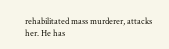rehabilitated mass murderer, attacks her. He has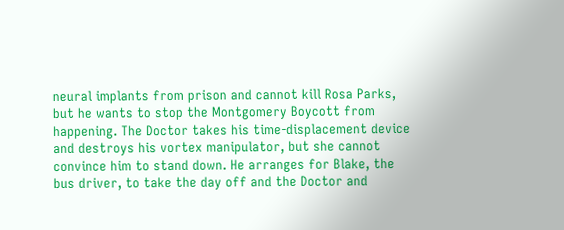neural implants from prison and cannot kill Rosa Parks, but he wants to stop the Montgomery Boycott from happening. The Doctor takes his time-displacement device and destroys his vortex manipulator, but she cannot convince him to stand down. He arranges for Blake, the bus driver, to take the day off and the Doctor and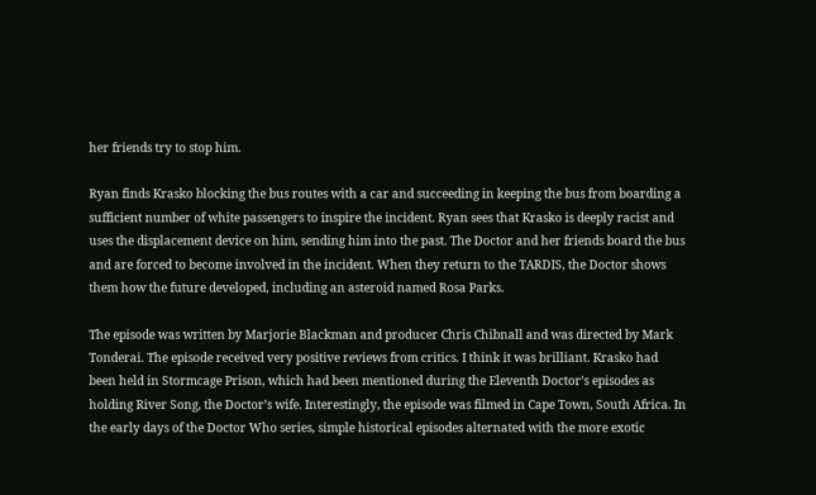her friends try to stop him.

Ryan finds Krasko blocking the bus routes with a car and succeeding in keeping the bus from boarding a sufficient number of white passengers to inspire the incident. Ryan sees that Krasko is deeply racist and uses the displacement device on him, sending him into the past. The Doctor and her friends board the bus and are forced to become involved in the incident. When they return to the TARDIS, the Doctor shows them how the future developed, including an asteroid named Rosa Parks.

The episode was written by Marjorie Blackman and producer Chris Chibnall and was directed by Mark Tonderai. The episode received very positive reviews from critics. I think it was brilliant. Krasko had been held in Stormcage Prison, which had been mentioned during the Eleventh Doctor’s episodes as holding River Song, the Doctor’s wife. Interestingly, the episode was filmed in Cape Town, South Africa. In the early days of the Doctor Who series, simple historical episodes alternated with the more exotic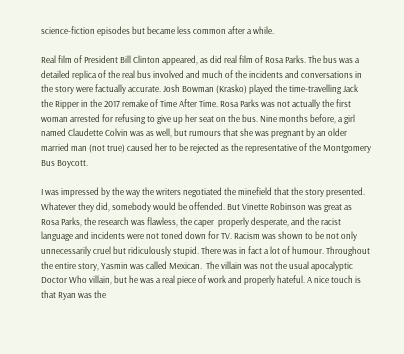science-fiction episodes but became less common after a while.

Real film of President Bill Clinton appeared, as did real film of Rosa Parks. The bus was a detailed replica of the real bus involved and much of the incidents and conversations in the story were factually accurate. Josh Bowman (Krasko) played the time-travelling Jack the Ripper in the 2017 remake of Time After Time. Rosa Parks was not actually the first woman arrested for refusing to give up her seat on the bus. Nine months before, a girl named Claudette Colvin was as well, but rumours that she was pregnant by an older married man (not true) caused her to be rejected as the representative of the Montgomery Bus Boycott.

I was impressed by the way the writers negotiated the minefield that the story presented. Whatever they did, somebody would be offended. But Vinette Robinson was great as Rosa Parks, the research was flawless, the caper  properly desperate, and the racist language and incidents were not toned down for TV. Racism was shown to be not only unnecessarily cruel but ridiculously stupid. There was in fact a lot of humour. Throughout the entire story, Yasmin was called Mexican.  The villain was not the usual apocalyptic Doctor Who villain, but he was a real piece of work and properly hateful. A nice touch is that Ryan was the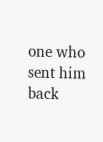one who sent him back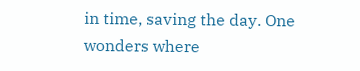in time, saving the day. One wonders where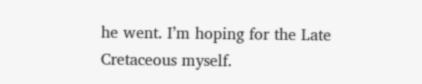he went. I’m hoping for the Late Cretaceous myself.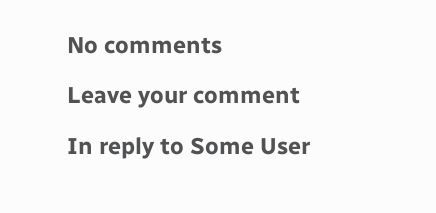No comments

Leave your comment

In reply to Some User